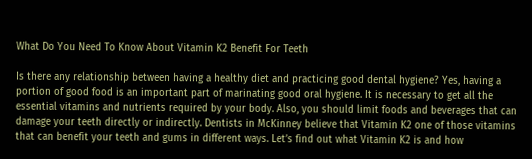What Do You Need To Know About Vitamin K2 Benefit For Teeth

Is there any relationship between having a healthy diet and practicing good dental hygiene? Yes, having a portion of good food is an important part of marinating good oral hygiene. It is necessary to get all the essential vitamins and nutrients required by your body. Also, you should limit foods and beverages that can damage your teeth directly or indirectly. Dentists in McKinney believe that Vitamin K2 one of those vitamins that can benefit your teeth and gums in different ways. Let’s find out what Vitamin K2 is and how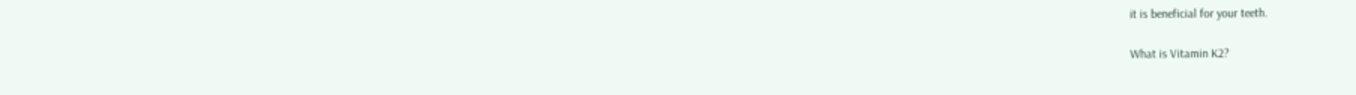it is beneficial for your teeth.

What is Vitamin K2?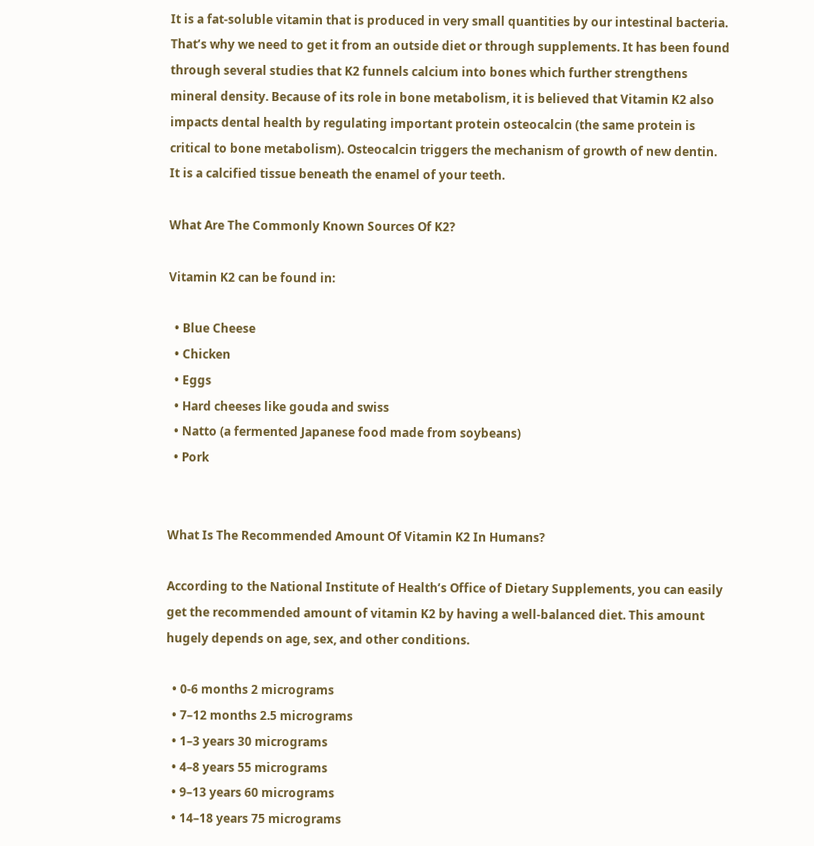It is a fat-soluble vitamin that is produced in very small quantities by our intestinal bacteria. That’s why we need to get it from an outside diet or through supplements. It has been found through several studies that K2 funnels calcium into bones which further strengthens mineral density. Because of its role in bone metabolism, it is believed that Vitamin K2 also impacts dental health by regulating important protein osteocalcin (the same protein is critical to bone metabolism). Osteocalcin triggers the mechanism of growth of new dentin. It is a calcified tissue beneath the enamel of your teeth.

What Are The Commonly Known Sources Of K2?

Vitamin K2 can be found in:

  • Blue Cheese
  • Chicken
  • Eggs
  • Hard cheeses like gouda and swiss
  • Natto (a fermented Japanese food made from soybeans)
  • Pork


What Is The Recommended Amount Of Vitamin K2 In Humans?

According to the National Institute of Health’s Office of Dietary Supplements, you can easily get the recommended amount of vitamin K2 by having a well-balanced diet. This amount hugely depends on age, sex, and other conditions.

  • 0-6 months 2 micrograms
  • 7–12 months 2.5 micrograms
  • 1–3 years 30 micrograms
  • 4–8 years 55 micrograms
  • 9–13 years 60 micrograms
  • 14–18 years 75 micrograms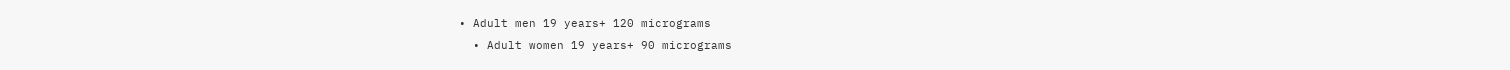• Adult men 19 years+ 120 micrograms
  • Adult women 19 years+ 90 micrograms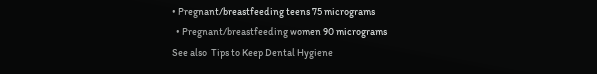• Pregnant/breastfeeding teens 75 micrograms
  • Pregnant/breastfeeding women 90 micrograms
See also  Tips to Keep Dental Hygiene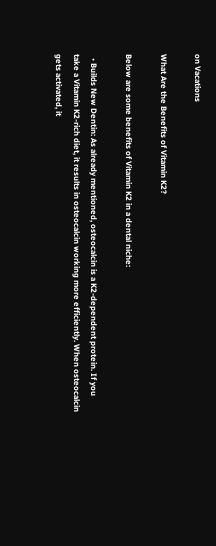on Vacations

What Are the Benefits of Vitamin K2?

Below are some benefits of Vitamin K2 in a dental niche:

  • Builds New Dentin: As already mentioned, osteocalcin is a K2-dependent protein. If you take a Vitamin K2-rich diet, it results in osteocalcin working more efficiently. When osteocalcin gets activated, it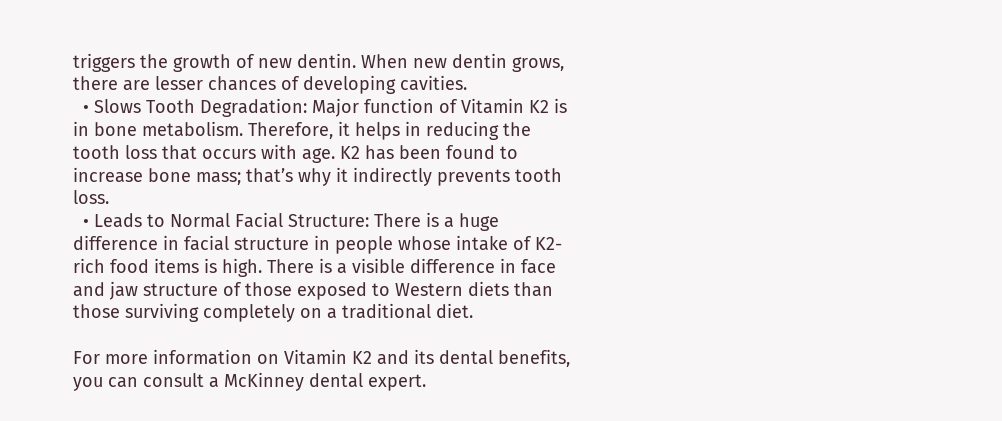triggers the growth of new dentin. When new dentin grows, there are lesser chances of developing cavities.
  • Slows Tooth Degradation: Major function of Vitamin K2 is in bone metabolism. Therefore, it helps in reducing the tooth loss that occurs with age. K2 has been found to increase bone mass; that’s why it indirectly prevents tooth loss.
  • Leads to Normal Facial Structure: There is a huge difference in facial structure in people whose intake of K2-rich food items is high. There is a visible difference in face and jaw structure of those exposed to Western diets than those surviving completely on a traditional diet.

For more information on Vitamin K2 and its dental benefits, you can consult a McKinney dental expert.